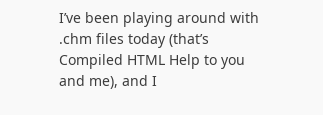I’ve been playing around with .chm files today (that’s Compiled HTML Help to you and me), and I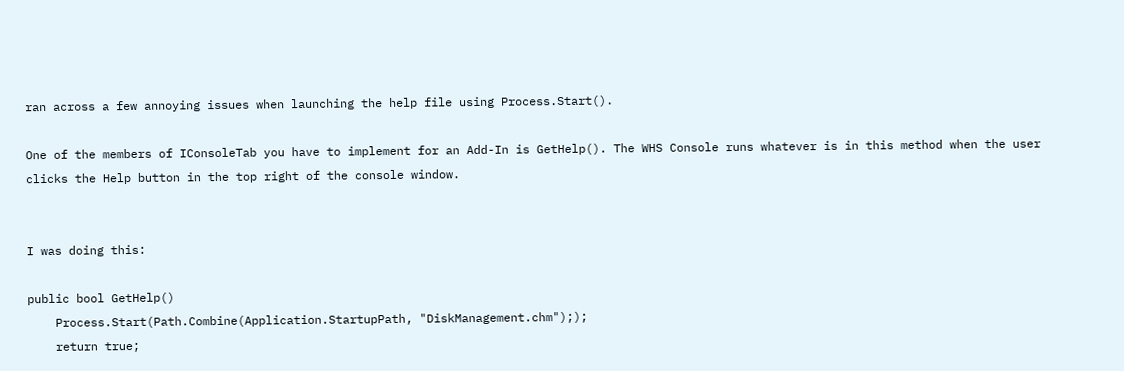ran across a few annoying issues when launching the help file using Process.Start().

One of the members of IConsoleTab you have to implement for an Add-In is GetHelp(). The WHS Console runs whatever is in this method when the user clicks the Help button in the top right of the console window.


I was doing this:

public bool GetHelp()
    Process.Start(Path.Combine(Application.StartupPath, "DiskManagement.chm"););
    return true;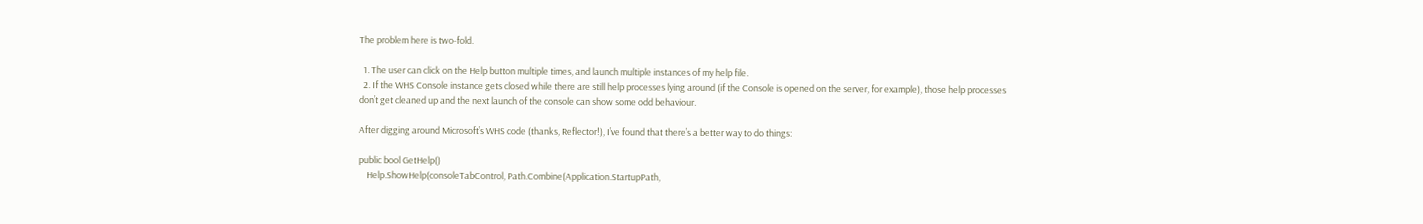The problem here is two-fold.

  1. The user can click on the Help button multiple times, and launch multiple instances of my help file.
  2. If the WHS Console instance gets closed while there are still help processes lying around (if the Console is opened on the server, for example), those help processes don’t get cleaned up and the next launch of the console can show some odd behaviour.

After digging around Microsoft’s WHS code (thanks, Reflector!), I’ve found that there’s a better way to do things:

public bool GetHelp()
    Help.ShowHelp(consoleTabControl, Path.Combine(Application.StartupPath,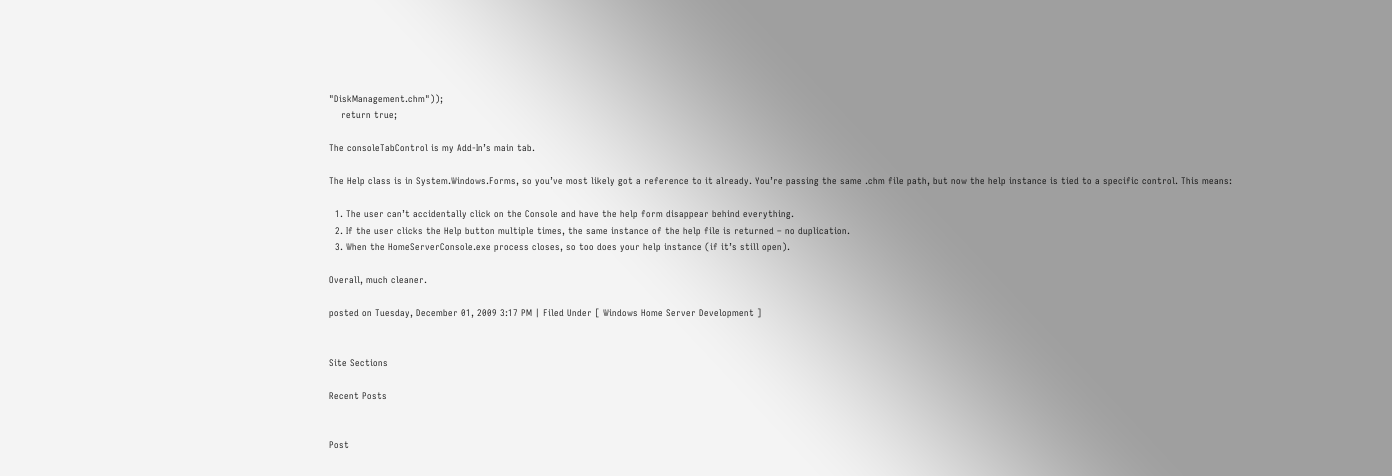"DiskManagement.chm"));
    return true;

The consoleTabControl is my Add-In’s main tab.

The Help class is in System.Windows.Forms, so you’ve most likely got a reference to it already. You’re passing the same .chm file path, but now the help instance is tied to a specific control. This means:

  1. The user can’t accidentally click on the Console and have the help form disappear behind everything.
  2. If the user clicks the Help button multiple times, the same instance of the help file is returned – no duplication.
  3. When the HomeServerConsole.exe process closes, so too does your help instance (if it’s still open).

Overall, much cleaner.

posted on Tuesday, December 01, 2009 3:17 PM | Filed Under [ Windows Home Server Development ]


Site Sections

Recent Posts


Post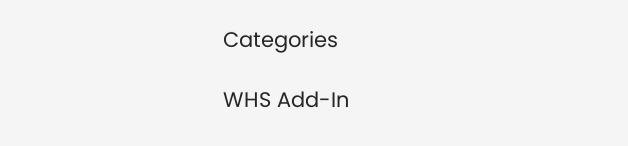Categories

WHS Add-In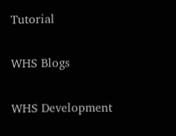Tutorial

WHS Blogs

WHS Development